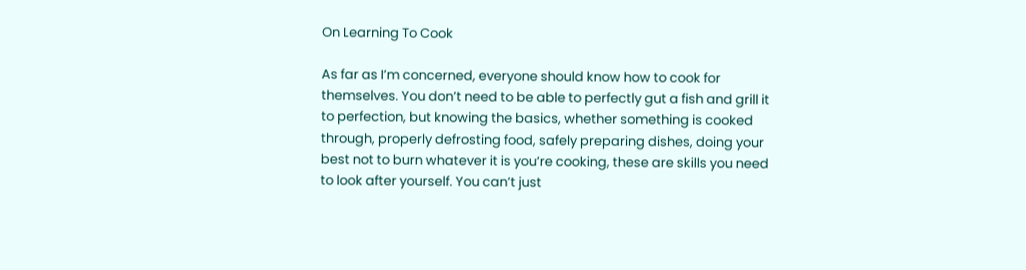On Learning To Cook

As far as I’m concerned, everyone should know how to cook for themselves. You don’t need to be able to perfectly gut a fish and grill it to perfection, but knowing the basics, whether something is cooked through, properly defrosting food, safely preparing dishes, doing your best not to burn whatever it is you’re cooking, these are skills you need to look after yourself. You can’t just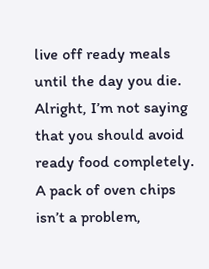live off ready meals until the day you die. Alright, I’m not saying that you should avoid ready food completely. A pack of oven chips isn’t a problem,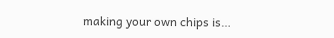making your own chips is…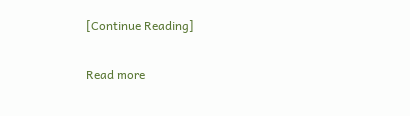[Continue Reading]

Read more